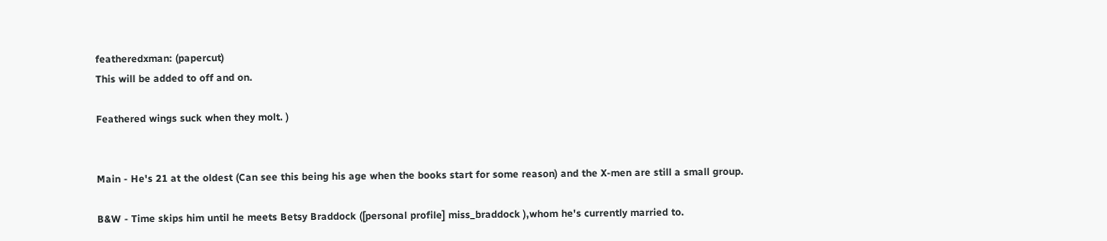featheredxman: (papercut)
This will be added to off and on.

Feathered wings suck when they molt. )


Main - He's 21 at the oldest (Can see this being his age when the books start for some reason) and the X-men are still a small group.

B&W - Time skips him until he meets Betsy Braddock ([personal profile] miss_braddock ),whom he's currently married to.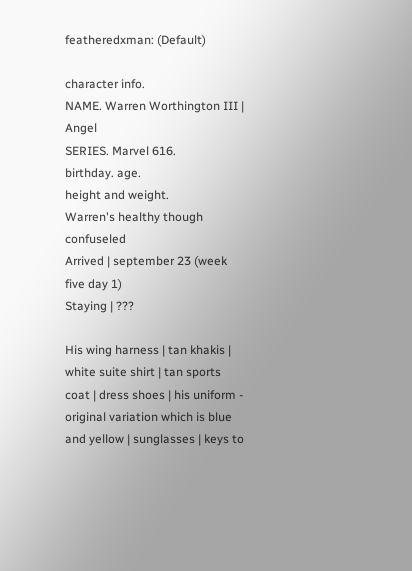featheredxman: (Default)

character info.
NAME. Warren Worthington III | Angel
SERIES. Marvel 616.
birthday. age.
height and weight.
Warren's healthy though confuseled
Arrived | september 23 (week five day 1)
Staying | ???

His wing harness | tan khakis | white suite shirt | tan sports coat | dress shoes | his uniform - original variation which is blue and yellow | sunglasses | keys to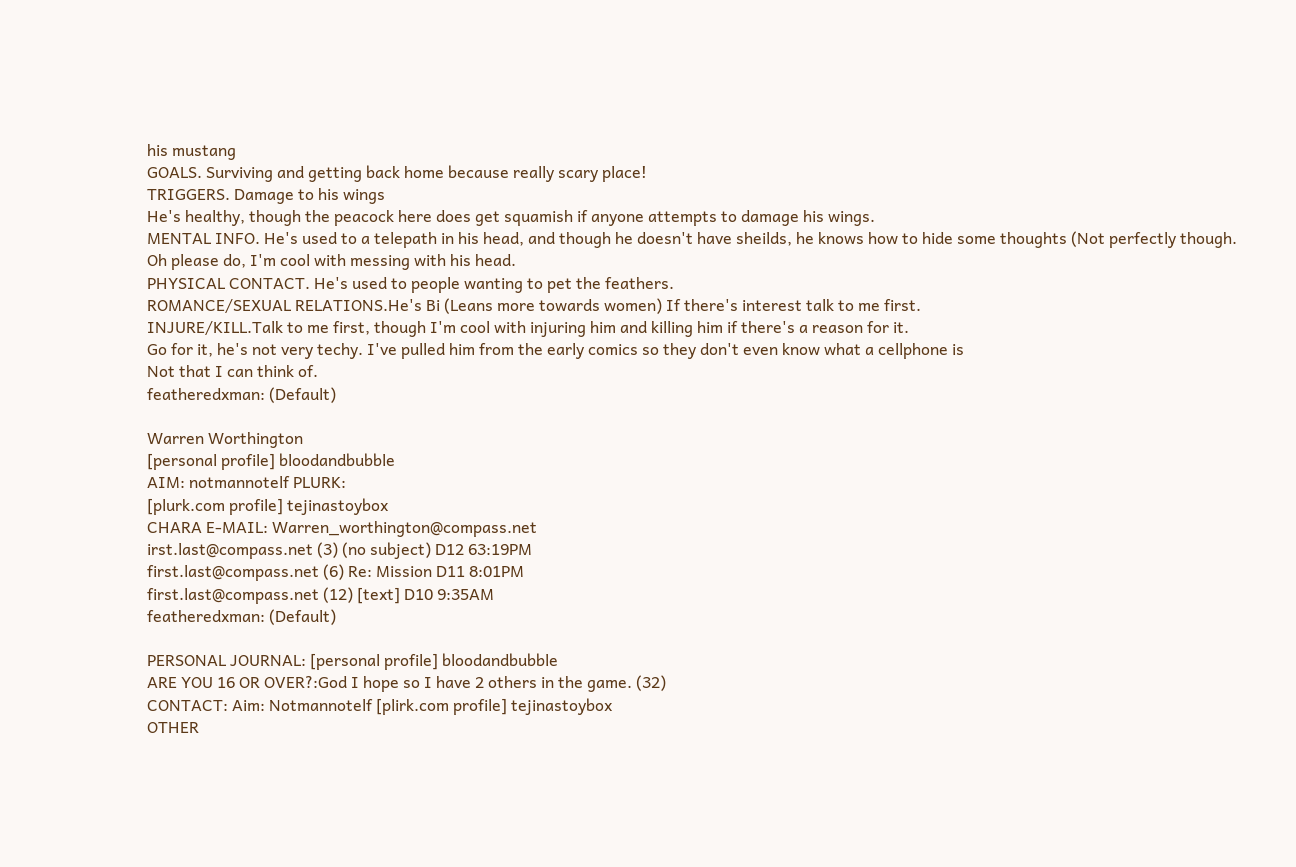his mustang
GOALS. Surviving and getting back home because really scary place!
TRIGGERS. Damage to his wings
He's healthy, though the peacock here does get squamish if anyone attempts to damage his wings.
MENTAL INFO. He's used to a telepath in his head, and though he doesn't have sheilds, he knows how to hide some thoughts (Not perfectly though.
Oh please do, I'm cool with messing with his head.
PHYSICAL CONTACT. He's used to people wanting to pet the feathers.
ROMANCE/SEXUAL RELATIONS.He's Bi (Leans more towards women) If there's interest talk to me first.
INJURE/KILL.Talk to me first, though I'm cool with injuring him and killing him if there's a reason for it.
Go for it, he's not very techy. I've pulled him from the early comics so they don't even know what a cellphone is
Not that I can think of.
featheredxman: (Default)

Warren Worthington
[personal profile] bloodandbubble
AIM: notmannotelf PLURK:
[plurk.com profile] tejinastoybox
CHARA E-MAIL: Warren_worthington@compass.net
irst.last@compass.net (3) (no subject) D12 63:19PM
first.last@compass.net (6) Re: Mission D11 8:01PM
first.last@compass.net (12) [text] D10 9:35AM
featheredxman: (Default)

PERSONAL JOURNAL: [personal profile] bloodandbubble
ARE YOU 16 OR OVER?:God I hope so I have 2 others in the game. (32)
CONTACT: Aim: Notmannotelf [plirk.com profile] tejinastoybox
OTHER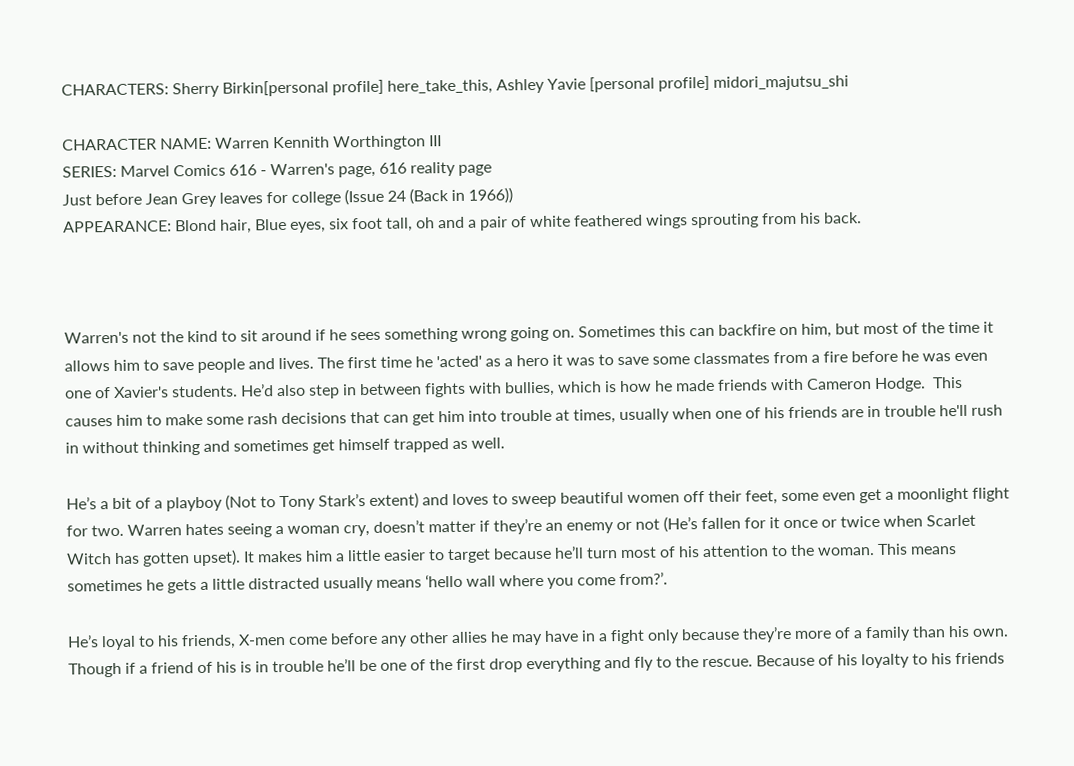CHARACTERS: Sherry Birkin[personal profile] here_take_this, Ashley Yavie [personal profile] midori_majutsu_shi

CHARACTER NAME: Warren Kennith Worthington III
SERIES: Marvel Comics 616 - Warren's page, 616 reality page
Just before Jean Grey leaves for college (Issue 24 (Back in 1966))
APPEARANCE: Blond hair, Blue eyes, six foot tall, oh and a pair of white feathered wings sprouting from his back.



Warren's not the kind to sit around if he sees something wrong going on. Sometimes this can backfire on him, but most of the time it allows him to save people and lives. The first time he 'acted' as a hero it was to save some classmates from a fire before he was even one of Xavier's students. He’d also step in between fights with bullies, which is how he made friends with Cameron Hodge.  This causes him to make some rash decisions that can get him into trouble at times, usually when one of his friends are in trouble he'll rush in without thinking and sometimes get himself trapped as well.

He’s a bit of a playboy (Not to Tony Stark’s extent) and loves to sweep beautiful women off their feet, some even get a moonlight flight for two. Warren hates seeing a woman cry, doesn’t matter if they’re an enemy or not (He’s fallen for it once or twice when Scarlet Witch has gotten upset). It makes him a little easier to target because he’ll turn most of his attention to the woman. This means sometimes he gets a little distracted usually means ‘hello wall where you come from?’.

He’s loyal to his friends, X-men come before any other allies he may have in a fight only because they’re more of a family than his own. Though if a friend of his is in trouble he’ll be one of the first drop everything and fly to the rescue. Because of his loyalty to his friends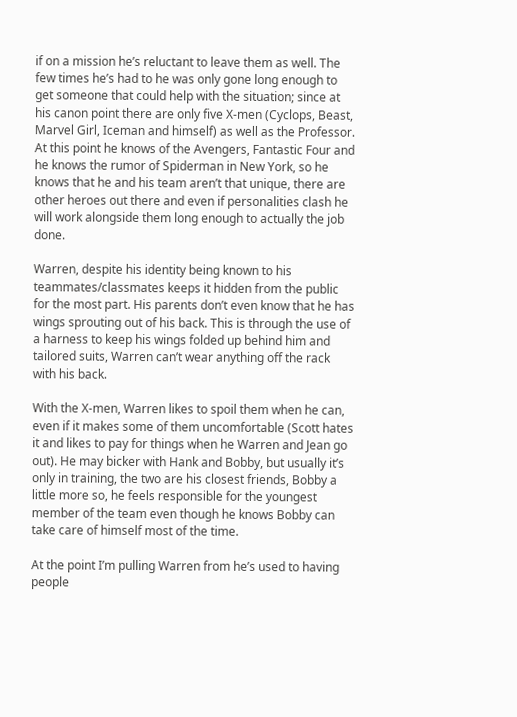if on a mission he’s reluctant to leave them as well. The few times he’s had to he was only gone long enough to get someone that could help with the situation; since at his canon point there are only five X-men (Cyclops, Beast, Marvel Girl, Iceman and himself) as well as the Professor. At this point he knows of the Avengers, Fantastic Four and he knows the rumor of Spiderman in New York, so he knows that he and his team aren’t that unique, there are other heroes out there and even if personalities clash he will work alongside them long enough to actually the job done.

Warren, despite his identity being known to his teammates/classmates keeps it hidden from the public for the most part. His parents don’t even know that he has wings sprouting out of his back. This is through the use of a harness to keep his wings folded up behind him and tailored suits, Warren can’t wear anything off the rack with his back.

With the X-men, Warren likes to spoil them when he can, even if it makes some of them uncomfortable (Scott hates it and likes to pay for things when he Warren and Jean go out). He may bicker with Hank and Bobby, but usually it’s only in training, the two are his closest friends, Bobby a little more so, he feels responsible for the youngest member of the team even though he knows Bobby can take care of himself most of the time.

At the point I’m pulling Warren from he’s used to having people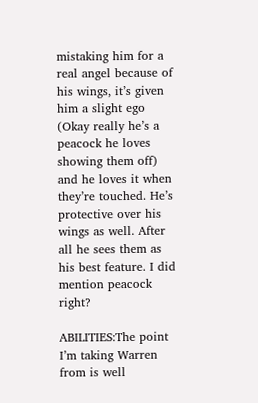mistaking him for a real angel because of his wings, it’s given him a slight ego (Okay really he’s a peacock he loves showing them off) and he loves it when they’re touched. He’s protective over his wings as well. After all he sees them as his best feature. I did mention peacock right?

ABILITIES:The point I’m taking Warren from is well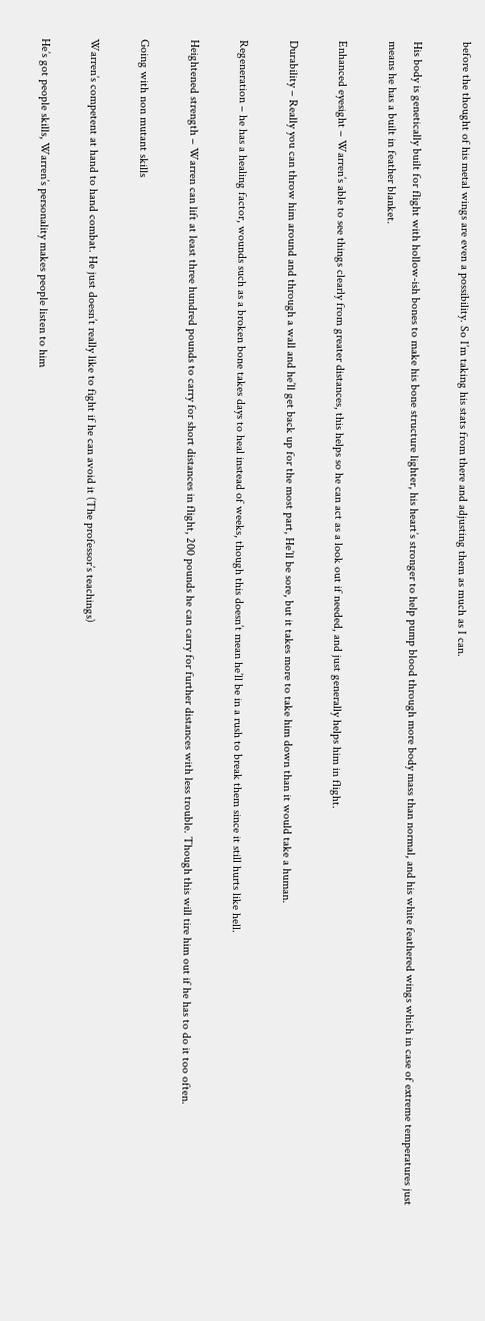before the thought of his metal wings are even a possibility. So I’m taking his stats from there and adjusting them as much as I can.

His body is genetically built for flight with hollow-ish bones to make his bone structure lighter, his heart’s stronger to help pump blood through more body mass than normal, and his white feathered wings which in case of extreme temperatures just means he has a built in feather blanket.

Enhanced eyesight – Warren’s able to see things clearly from greater distances, this helps so he can act as a look out if needed, and just generally helps him in flight.

Durability – Really you can throw him around and through a wall and he’ll get back up for the most part, He’ll be sore, but it takes more to take him down than it would take a human.

Regeneration – he has a healing factor, wounds such as a broken bone takes days to heal instead of weeks, though this doesn’t mean he’ll be in a rush to break them since it still hurts like hell.

Heightened strength – Warren can lift at least three hundred pounds to carry for short distances in flight, 200 pounds he can carry for further distances with less trouble. Though this will tire him out if he has to do it too often.

Going with non mutant skills

Warren’s competent at hand to hand combat. He just doesn’t really like to fight if he can avoid it (The professor’s teachings)

He’s got people skills, Warren’s personality makes people listen to him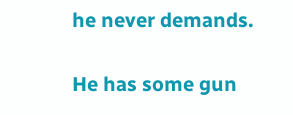he never demands.

He has some gun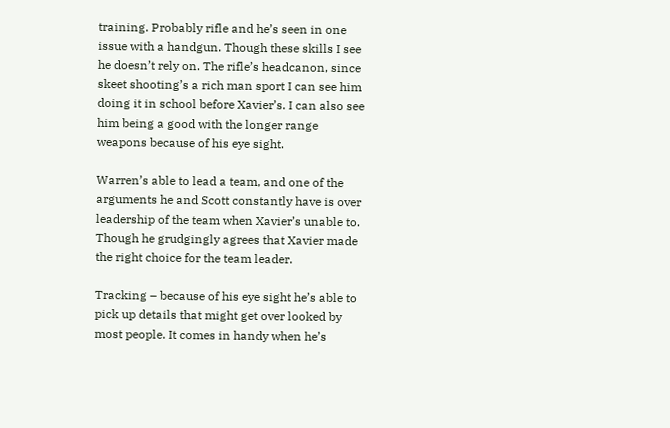training. Probably rifle and he’s seen in one issue with a handgun. Though these skills I see he doesn’t rely on. The rifle’s headcanon, since skeet shooting’s a rich man sport I can see him doing it in school before Xavier’s. I can also see him being a good with the longer range weapons because of his eye sight.

Warren’s able to lead a team, and one of the arguments he and Scott constantly have is over leadership of the team when Xavier’s unable to. Though he grudgingly agrees that Xavier made the right choice for the team leader.

Tracking – because of his eye sight he’s able to pick up details that might get over looked by most people. It comes in handy when he’s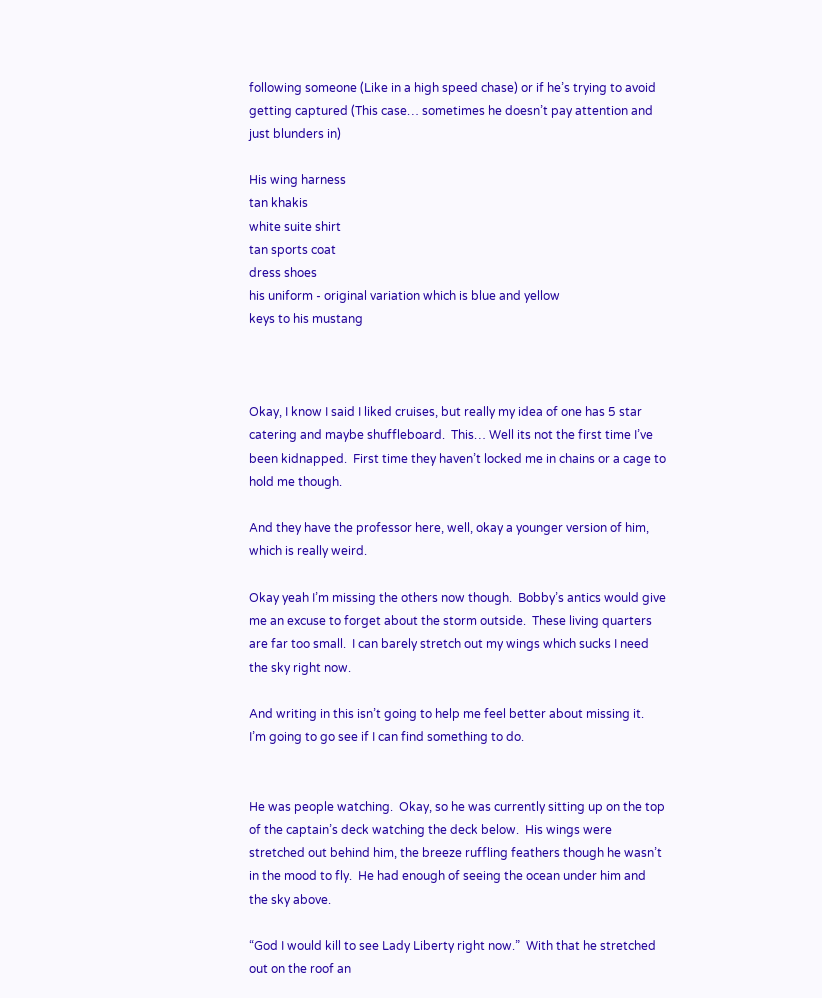following someone (Like in a high speed chase) or if he’s trying to avoid getting captured (This case… sometimes he doesn’t pay attention and just blunders in)

His wing harness
tan khakis
white suite shirt
tan sports coat
dress shoes
his uniform - original variation which is blue and yellow
keys to his mustang



Okay, I know I said I liked cruises, but really my idea of one has 5 star catering and maybe shuffleboard.  This… Well its not the first time I’ve been kidnapped.  First time they haven’t locked me in chains or a cage to hold me though.

And they have the professor here, well, okay a younger version of him, which is really weird.

Okay yeah I’m missing the others now though.  Bobby’s antics would give me an excuse to forget about the storm outside.  These living quarters are far too small.  I can barely stretch out my wings which sucks I need the sky right now.

And writing in this isn’t going to help me feel better about missing it.  I’m going to go see if I can find something to do.


He was people watching.  Okay, so he was currently sitting up on the top of the captain’s deck watching the deck below.  His wings were stretched out behind him, the breeze ruffling feathers though he wasn’t in the mood to fly.  He had enough of seeing the ocean under him and the sky above.

“God I would kill to see Lady Liberty right now.”  With that he stretched out on the roof an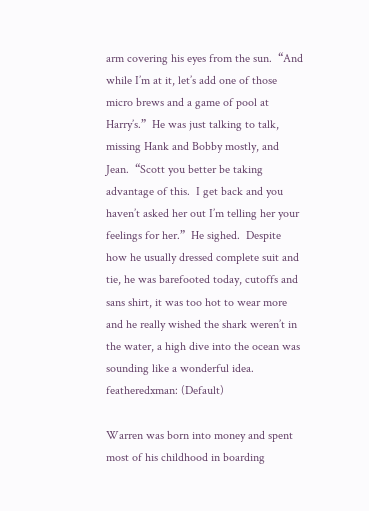arm covering his eyes from the sun.  “And while I’m at it, let’s add one of those micro brews and a game of pool at Harry’s.”  He was just talking to talk, missing Hank and Bobby mostly, and Jean.  “Scott you better be taking advantage of this.  I get back and you haven’t asked her out I’m telling her your feelings for her.”  He sighed.  Despite how he usually dressed complete suit and tie, he was barefooted today, cutoffs and sans shirt, it was too hot to wear more and he really wished the shark weren’t in the water, a high dive into the ocean was sounding like a wonderful idea.
featheredxman: (Default)

Warren was born into money and spent most of his childhood in boarding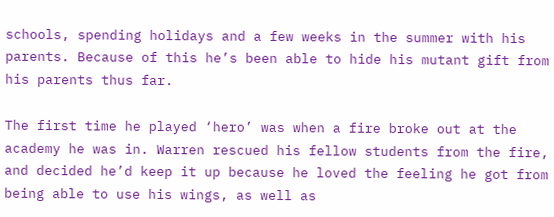schools, spending holidays and a few weeks in the summer with his parents. Because of this he’s been able to hide his mutant gift from his parents thus far.

The first time he played ‘hero’ was when a fire broke out at the academy he was in. Warren rescued his fellow students from the fire, and decided he’d keep it up because he loved the feeling he got from being able to use his wings, as well as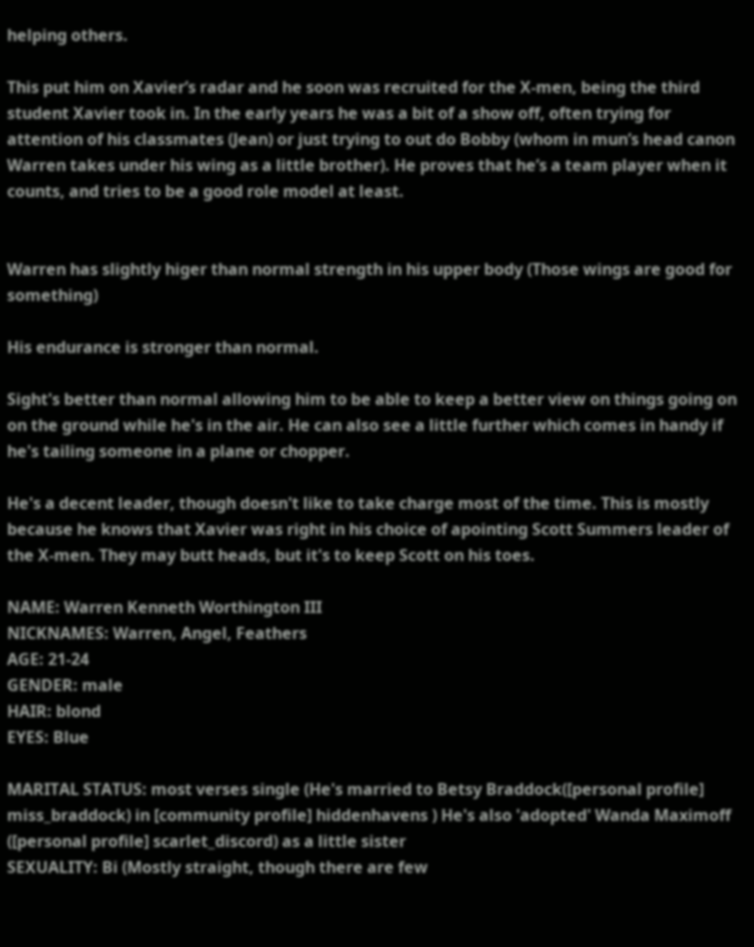helping others.

This put him on Xavier’s radar and he soon was recruited for the X-men, being the third student Xavier took in. In the early years he was a bit of a show off, often trying for attention of his classmates (Jean) or just trying to out do Bobby (whom in mun’s head canon Warren takes under his wing as a little brother). He proves that he’s a team player when it counts, and tries to be a good role model at least.


Warren has slightly higer than normal strength in his upper body (Those wings are good for something)

His endurance is stronger than normal.

Sight's better than normal allowing him to be able to keep a better view on things going on on the ground while he's in the air. He can also see a little further which comes in handy if he's tailing someone in a plane or chopper.

He's a decent leader, though doesn't like to take charge most of the time. This is mostly because he knows that Xavier was right in his choice of apointing Scott Summers leader of the X-men. They may butt heads, but it's to keep Scott on his toes.

NAME: Warren Kenneth Worthington III
NICKNAMES: Warren, Angel, Feathers
AGE: 21-24
GENDER: male
HAIR: blond
EYES: Blue

MARITAL STATUS: most verses single (He's married to Betsy Braddock([personal profile] miss_braddock) in [community profile] hiddenhavens ) He's also 'adopted' Wanda Maximoff ([personal profile] scarlet_discord) as a little sister
SEXUALITY: Bi (Mostly straight, though there are few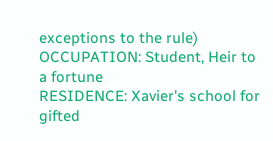exceptions to the rule)
OCCUPATION: Student, Heir to a fortune
RESIDENCE: Xavier's school for gifted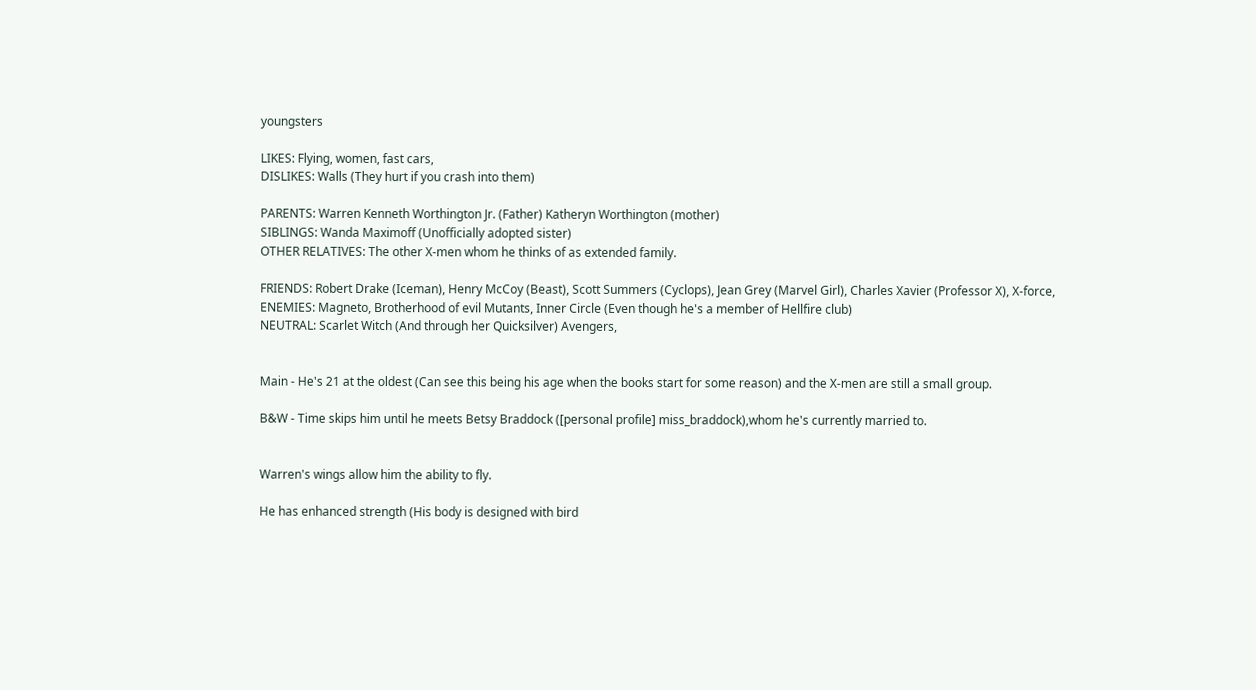youngsters

LIKES: Flying, women, fast cars,
DISLIKES: Walls (They hurt if you crash into them)

PARENTS: Warren Kenneth Worthington Jr. (Father) Katheryn Worthington (mother)
SIBLINGS: Wanda Maximoff (Unofficially adopted sister)
OTHER RELATIVES: The other X-men whom he thinks of as extended family.

FRIENDS: Robert Drake (Iceman), Henry McCoy (Beast), Scott Summers (Cyclops), Jean Grey (Marvel Girl), Charles Xavier (Professor X), X-force,
ENEMIES: Magneto, Brotherhood of evil Mutants, Inner Circle (Even though he's a member of Hellfire club)
NEUTRAL: Scarlet Witch (And through her Quicksilver) Avengers,


Main - He's 21 at the oldest (Can see this being his age when the books start for some reason) and the X-men are still a small group.

B&W - Time skips him until he meets Betsy Braddock ([personal profile] miss_braddock),whom he's currently married to.


Warren's wings allow him the ability to fly.

He has enhanced strength (His body is designed with bird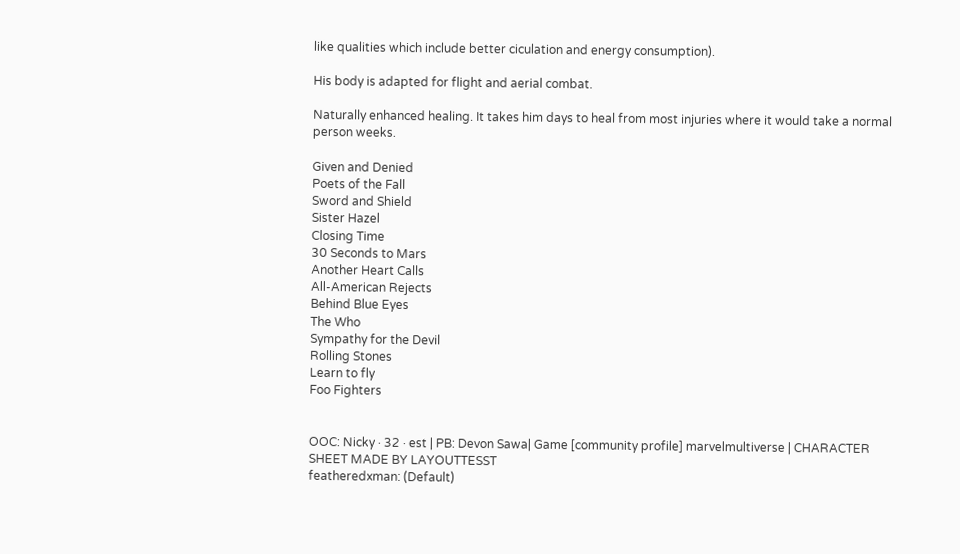like qualities which include better ciculation and energy consumption).

His body is adapted for flight and aerial combat.

Naturally enhanced healing. It takes him days to heal from most injuries where it would take a normal person weeks.

Given and Denied
Poets of the Fall
Sword and Shield
Sister Hazel
Closing Time
30 Seconds to Mars
Another Heart Calls
All-American Rejects
Behind Blue Eyes
The Who
Sympathy for the Devil
Rolling Stones
Learn to fly
Foo Fighters


OOC: Nicky · 32 · est | PB: Devon Sawa| Game [community profile] marvelmultiverse | CHARACTER SHEET MADE BY LAYOUTTESST
featheredxman: (Default)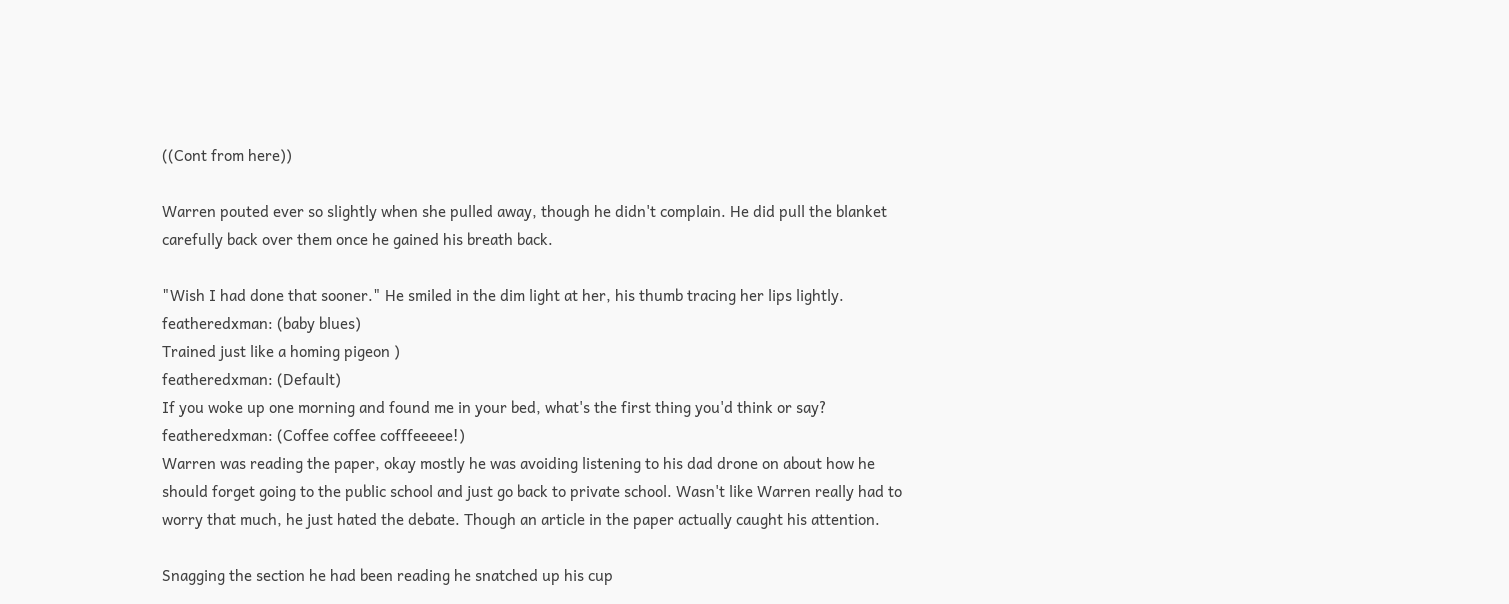((Cont from here))

Warren pouted ever so slightly when she pulled away, though he didn't complain. He did pull the blanket carefully back over them once he gained his breath back.

"Wish I had done that sooner." He smiled in the dim light at her, his thumb tracing her lips lightly.
featheredxman: (baby blues)
Trained just like a homing pigeon )
featheredxman: (Default)
If you woke up one morning and found me in your bed, what's the first thing you'd think or say?
featheredxman: (Coffee coffee cofffeeeee!)
Warren was reading the paper, okay mostly he was avoiding listening to his dad drone on about how he should forget going to the public school and just go back to private school. Wasn't like Warren really had to worry that much, he just hated the debate. Though an article in the paper actually caught his attention.

Snagging the section he had been reading he snatched up his cup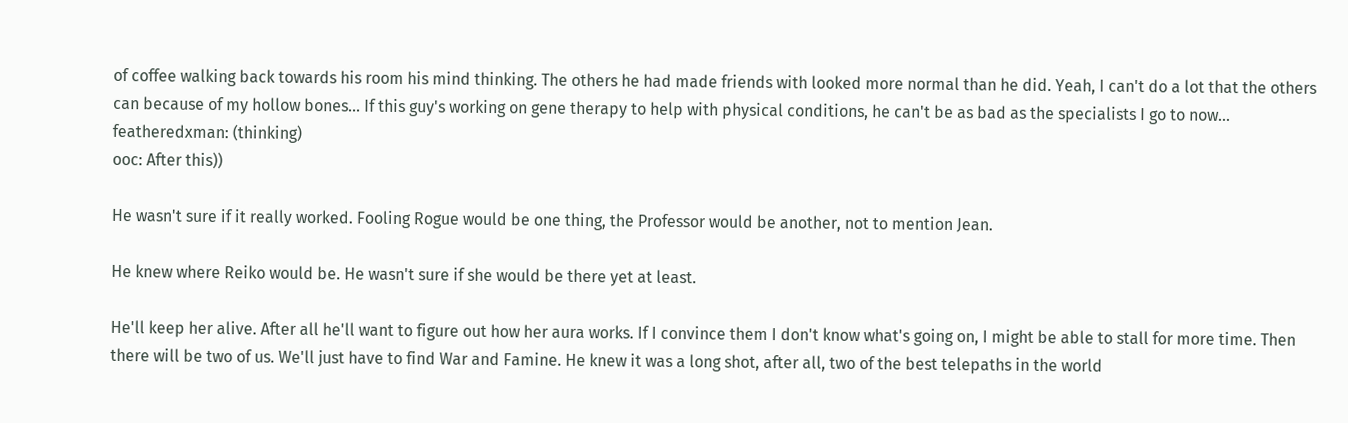of coffee walking back towards his room his mind thinking. The others he had made friends with looked more normal than he did. Yeah, I can't do a lot that the others can because of my hollow bones... If this guy's working on gene therapy to help with physical conditions, he can't be as bad as the specialists I go to now...
featheredxman: (thinking)
ooc: After this))

He wasn't sure if it really worked. Fooling Rogue would be one thing, the Professor would be another, not to mention Jean.

He knew where Reiko would be. He wasn't sure if she would be there yet at least.

He'll keep her alive. After all he'll want to figure out how her aura works. If I convince them I don't know what's going on, I might be able to stall for more time. Then there will be two of us. We'll just have to find War and Famine. He knew it was a long shot, after all, two of the best telepaths in the world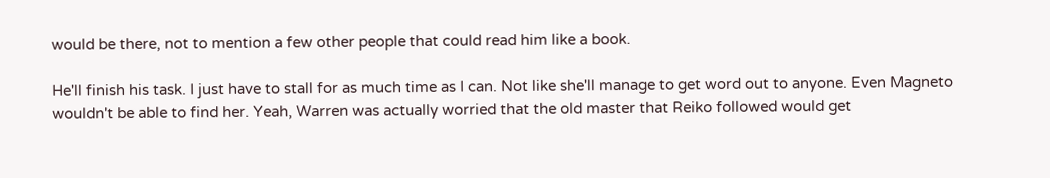would be there, not to mention a few other people that could read him like a book.

He'll finish his task. I just have to stall for as much time as I can. Not like she'll manage to get word out to anyone. Even Magneto wouldn't be able to find her. Yeah, Warren was actually worried that the old master that Reiko followed would get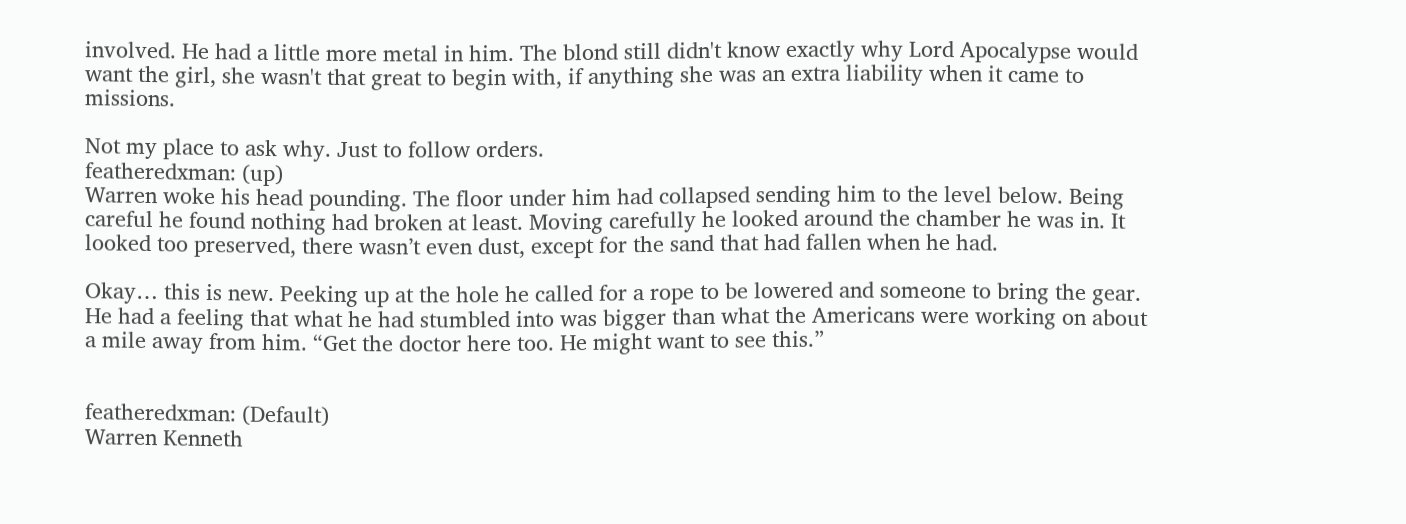involved. He had a little more metal in him. The blond still didn't know exactly why Lord Apocalypse would want the girl, she wasn't that great to begin with, if anything she was an extra liability when it came to missions.

Not my place to ask why. Just to follow orders.
featheredxman: (up)
Warren woke his head pounding. The floor under him had collapsed sending him to the level below. Being careful he found nothing had broken at least. Moving carefully he looked around the chamber he was in. It looked too preserved, there wasn’t even dust, except for the sand that had fallen when he had.

Okay… this is new. Peeking up at the hole he called for a rope to be lowered and someone to bring the gear. He had a feeling that what he had stumbled into was bigger than what the Americans were working on about a mile away from him. “Get the doctor here too. He might want to see this.”


featheredxman: (Default)
Warren Kenneth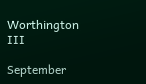Worthington III

September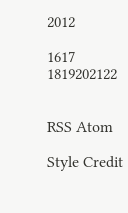2012

1617 1819202122


RSS Atom

Style Credit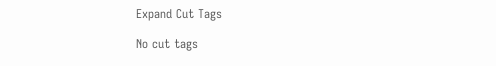Expand Cut Tags

No cut tags